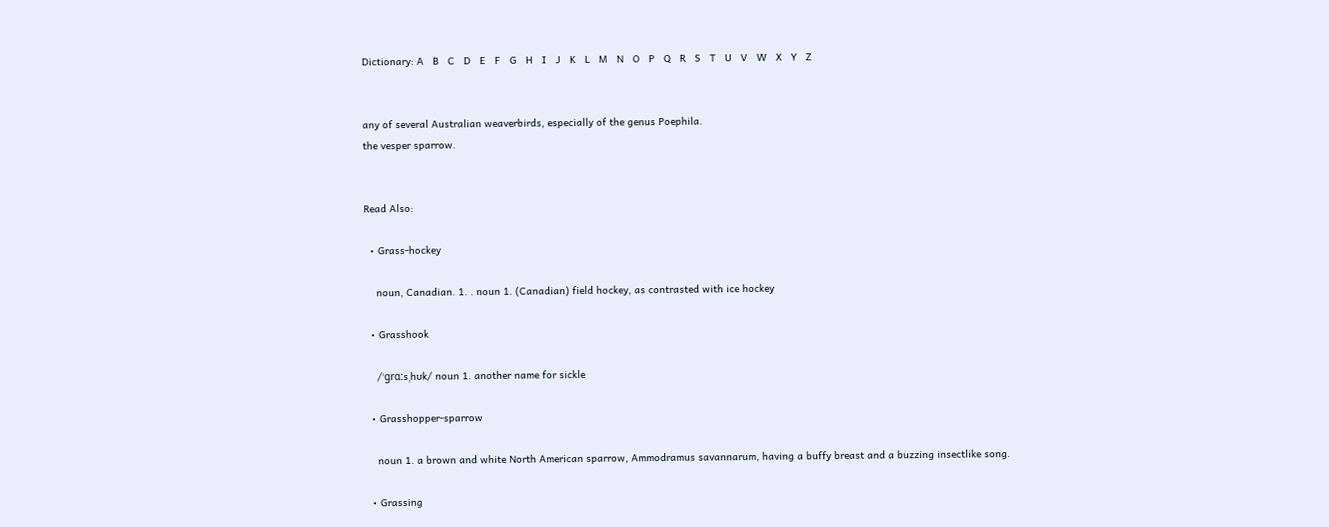Dictionary: A   B   C   D   E   F   G   H   I   J   K   L   M   N   O   P   Q   R   S   T   U   V   W   X   Y   Z


any of several Australian weaverbirds, especially of the genus Poephila.
the vesper sparrow.


Read Also:

  • Grass-hockey

    noun, Canadian. 1. . noun 1. (Canadian) field hockey, as contrasted with ice hockey

  • Grasshook

    /ˈɡrɑːsˌhʊk/ noun 1. another name for sickle

  • Grasshopper-sparrow

    noun 1. a brown and white North American sparrow, Ammodramus savannarum, having a buffy breast and a buzzing insectlike song.

  • Grassing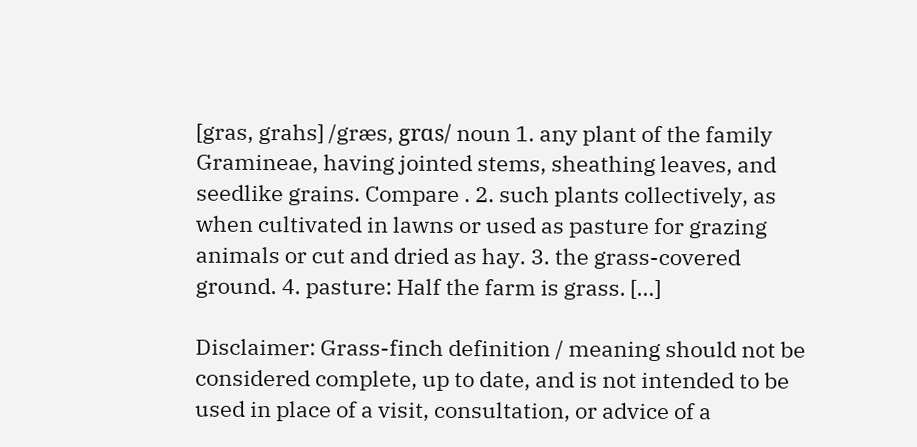[gras, grahs] /græs, grɑs/ noun 1. any plant of the family Gramineae, having jointed stems, sheathing leaves, and seedlike grains. Compare . 2. such plants collectively, as when cultivated in lawns or used as pasture for grazing animals or cut and dried as hay. 3. the grass-covered ground. 4. pasture: Half the farm is grass. […]

Disclaimer: Grass-finch definition / meaning should not be considered complete, up to date, and is not intended to be used in place of a visit, consultation, or advice of a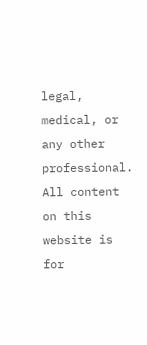legal, medical, or any other professional. All content on this website is for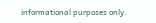informational purposes only.